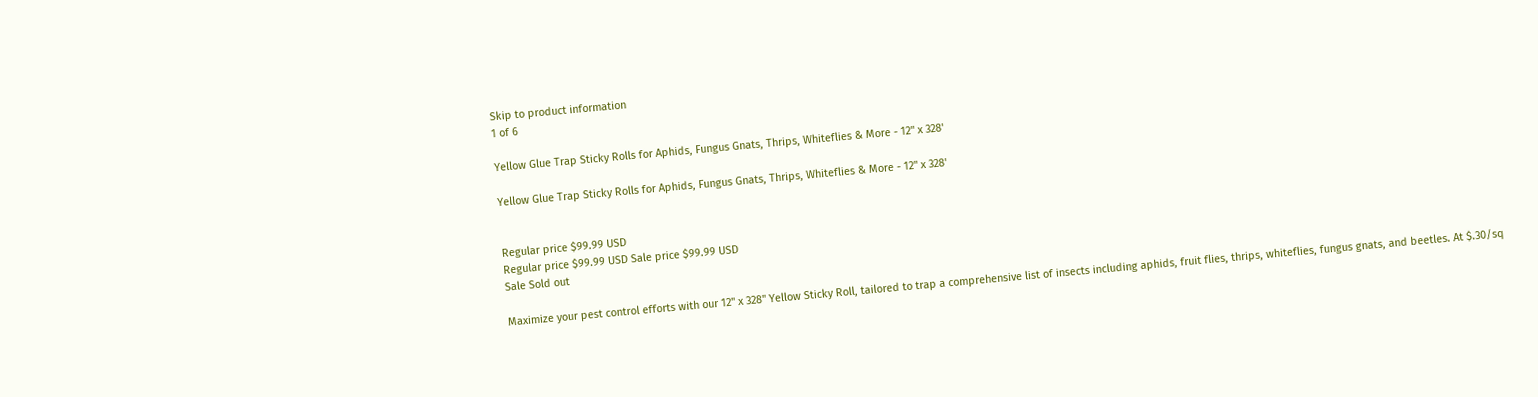Skip to product information
1 of 6

Yellow Glue Trap Sticky Rolls for Aphids, Fungus Gnats, Thrips, Whiteflies & More - 12" x 328'

Yellow Glue Trap Sticky Rolls for Aphids, Fungus Gnats, Thrips, Whiteflies & More - 12" x 328'


Regular price $99.99 USD
Regular price $99.99 USD Sale price $99.99 USD
Sale Sold out

Maximize your pest control efforts with our 12" x 328" Yellow Sticky Roll, tailored to trap a comprehensive list of insects including aphids, fruit flies, thrips, whiteflies, fungus gnats, and beetles. At $.30/sq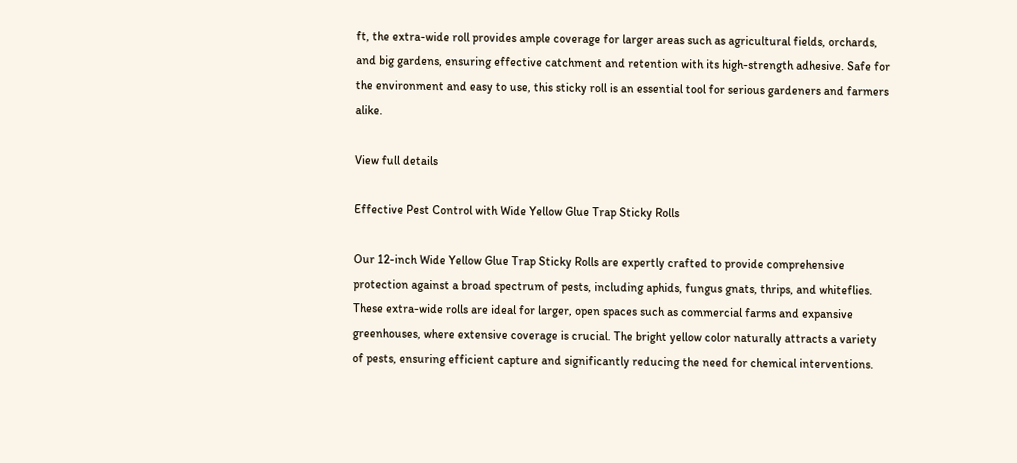ft, the extra-wide roll provides ample coverage for larger areas such as agricultural fields, orchards, and big gardens, ensuring effective catchment and retention with its high-strength adhesive. Safe for the environment and easy to use, this sticky roll is an essential tool for serious gardeners and farmers alike.

View full details

Effective Pest Control with Wide Yellow Glue Trap Sticky Rolls

Our 12-inch Wide Yellow Glue Trap Sticky Rolls are expertly crafted to provide comprehensive protection against a broad spectrum of pests, including aphids, fungus gnats, thrips, and whiteflies. These extra-wide rolls are ideal for larger, open spaces such as commercial farms and expansive greenhouses, where extensive coverage is crucial. The bright yellow color naturally attracts a variety of pests, ensuring efficient capture and significantly reducing the need for chemical interventions.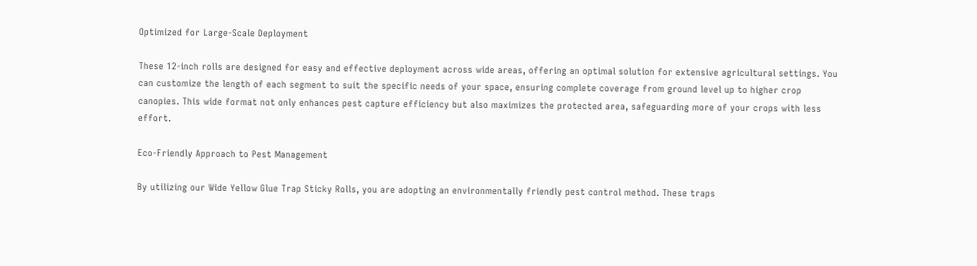Optimized for Large-Scale Deployment

These 12-inch rolls are designed for easy and effective deployment across wide areas, offering an optimal solution for extensive agricultural settings. You can customize the length of each segment to suit the specific needs of your space, ensuring complete coverage from ground level up to higher crop canopies. This wide format not only enhances pest capture efficiency but also maximizes the protected area, safeguarding more of your crops with less effort.

Eco-Friendly Approach to Pest Management

By utilizing our Wide Yellow Glue Trap Sticky Rolls, you are adopting an environmentally friendly pest control method. These traps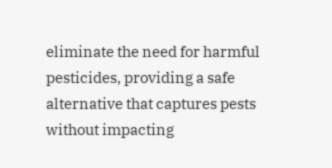eliminate the need for harmful pesticides, providing a safe alternative that captures pests without impacting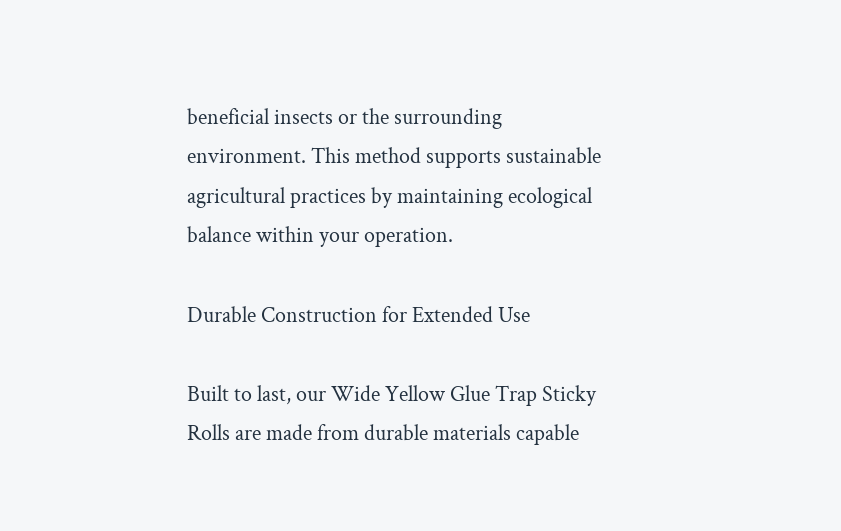beneficial insects or the surrounding environment. This method supports sustainable agricultural practices by maintaining ecological balance within your operation.

Durable Construction for Extended Use

Built to last, our Wide Yellow Glue Trap Sticky Rolls are made from durable materials capable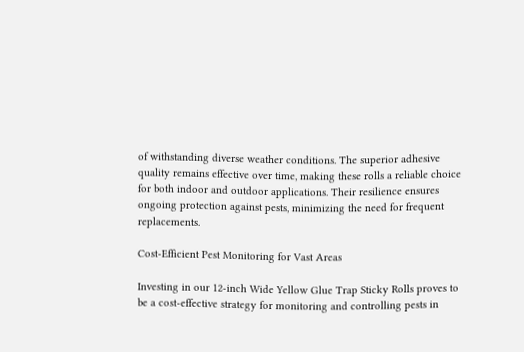of withstanding diverse weather conditions. The superior adhesive quality remains effective over time, making these rolls a reliable choice for both indoor and outdoor applications. Their resilience ensures ongoing protection against pests, minimizing the need for frequent replacements.

Cost-Efficient Pest Monitoring for Vast Areas

Investing in our 12-inch Wide Yellow Glue Trap Sticky Rolls proves to be a cost-effective strategy for monitoring and controlling pests in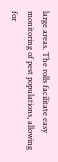large areas. The rolls facilitate easy monitoring of pest populations, allowing for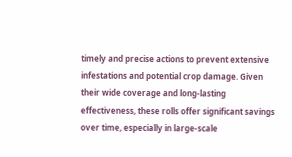timely and precise actions to prevent extensive infestations and potential crop damage. Given their wide coverage and long-lasting effectiveness, these rolls offer significant savings over time, especially in large-scale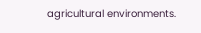agricultural environments.